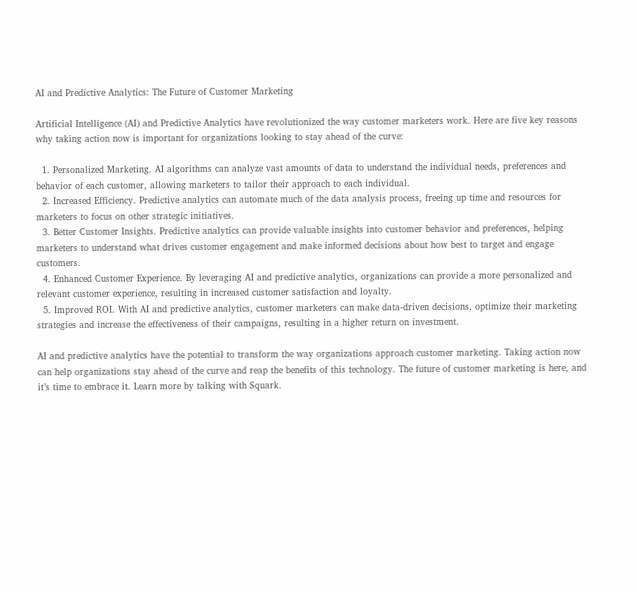AI and Predictive Analytics: The Future of Customer Marketing

Artificial Intelligence (AI) and Predictive Analytics have revolutionized the way customer marketers work. Here are five key reasons why taking action now is important for organizations looking to stay ahead of the curve:

  1. Personalized Marketing. AI algorithms can analyze vast amounts of data to understand the individual needs, preferences and behavior of each customer, allowing marketers to tailor their approach to each individual.
  2. Increased Efficiency. Predictive analytics can automate much of the data analysis process, freeing up time and resources for marketers to focus on other strategic initiatives.
  3. Better Customer Insights. Predictive analytics can provide valuable insights into customer behavior and preferences, helping marketers to understand what drives customer engagement and make informed decisions about how best to target and engage customers.
  4. Enhanced Customer Experience. By leveraging AI and predictive analytics, organizations can provide a more personalized and relevant customer experience, resulting in increased customer satisfaction and loyalty.
  5. Improved ROI. With AI and predictive analytics, customer marketers can make data-driven decisions, optimize their marketing strategies and increase the effectiveness of their campaigns, resulting in a higher return on investment.

AI and predictive analytics have the potential to transform the way organizations approach customer marketing. Taking action now can help organizations stay ahead of the curve and reap the benefits of this technology. The future of customer marketing is here, and it’s time to embrace it. Learn more by talking with Squark.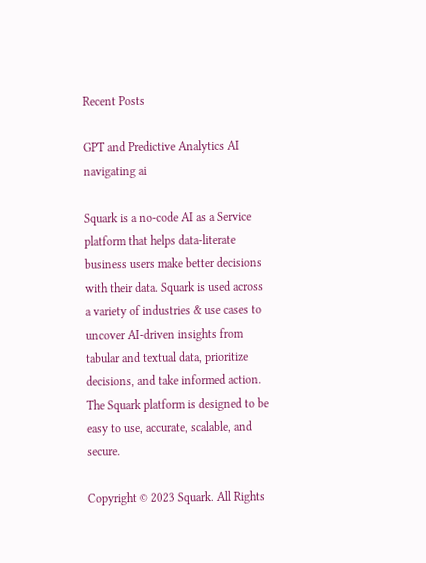Recent Posts

GPT and Predictive Analytics AI
navigating ai

Squark is a no-code AI as a Service platform that helps data-literate business users make better decisions with their data. Squark is used across a variety of industries & use cases to uncover AI-driven insights from tabular and textual data, prioritize decisions, and take informed action. The Squark platform is designed to be easy to use, accurate, scalable, and secure.

Copyright © 2023 Squark. All Rights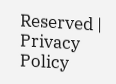Reserved | Privacy Policy